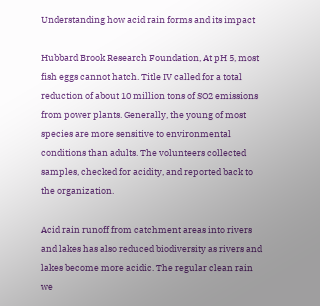Understanding how acid rain forms and its impact

Hubbard Brook Research Foundation, At pH 5, most fish eggs cannot hatch. Title IV called for a total reduction of about 10 million tons of SO2 emissions from power plants. Generally, the young of most species are more sensitive to environmental conditions than adults. The volunteers collected samples, checked for acidity, and reported back to the organization.

Acid rain runoff from catchment areas into rivers and lakes has also reduced biodiversity as rivers and lakes become more acidic. The regular clean rain we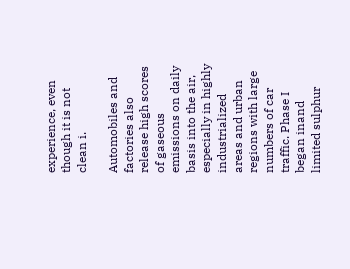experience, even though it is not clean i.

Automobiles and factories also release high scores of gaseous emissions on daily basis into the air, especially in highly industrialized areas and urban regions with large numbers of car traffic. Phase I began inand limited sulphur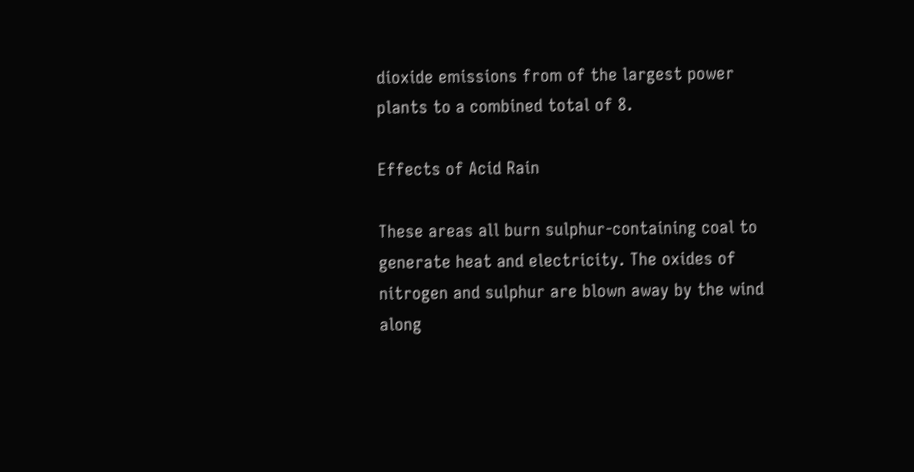dioxide emissions from of the largest power plants to a combined total of 8.

Effects of Acid Rain

These areas all burn sulphur-containing coal to generate heat and electricity. The oxides of nitrogen and sulphur are blown away by the wind along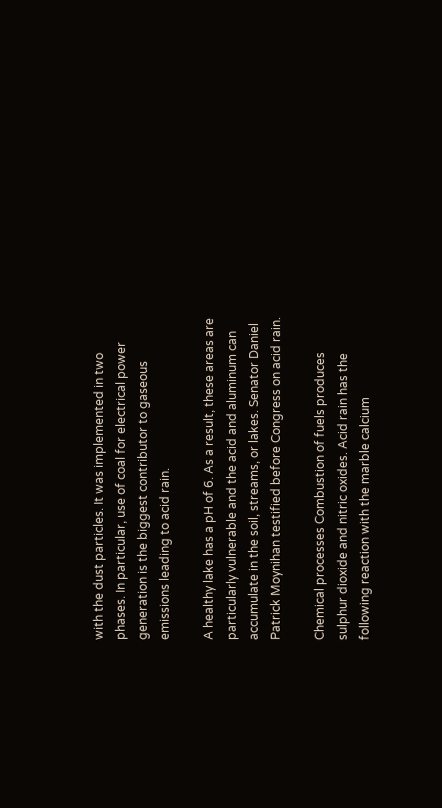with the dust particles. It was implemented in two phases. In particular, use of coal for electrical power generation is the biggest contributor to gaseous emissions leading to acid rain.

A healthy lake has a pH of 6. As a result, these areas are particularly vulnerable and the acid and aluminum can accumulate in the soil, streams, or lakes. Senator Daniel Patrick Moynihan testified before Congress on acid rain.

Chemical processes Combustion of fuels produces sulphur dioxide and nitric oxides. Acid rain has the following reaction with the marble calcium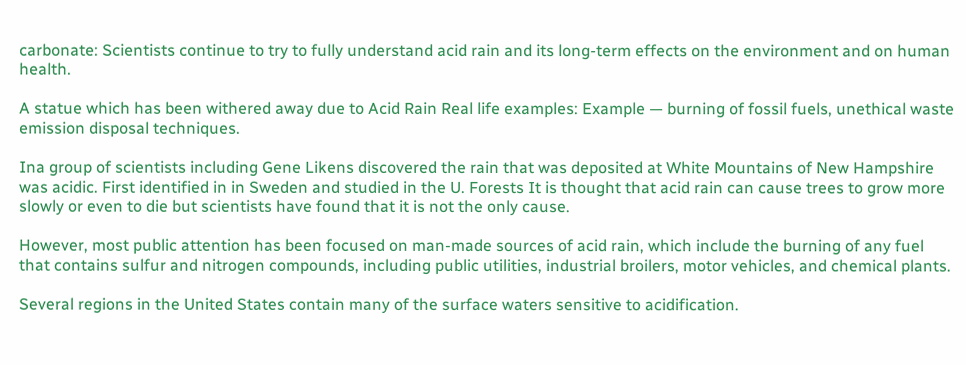carbonate: Scientists continue to try to fully understand acid rain and its long-term effects on the environment and on human health.

A statue which has been withered away due to Acid Rain Real life examples: Example — burning of fossil fuels, unethical waste emission disposal techniques.

Ina group of scientists including Gene Likens discovered the rain that was deposited at White Mountains of New Hampshire was acidic. First identified in in Sweden and studied in the U. Forests It is thought that acid rain can cause trees to grow more slowly or even to die but scientists have found that it is not the only cause.

However, most public attention has been focused on man-made sources of acid rain, which include the burning of any fuel that contains sulfur and nitrogen compounds, including public utilities, industrial broilers, motor vehicles, and chemical plants.

Several regions in the United States contain many of the surface waters sensitive to acidification.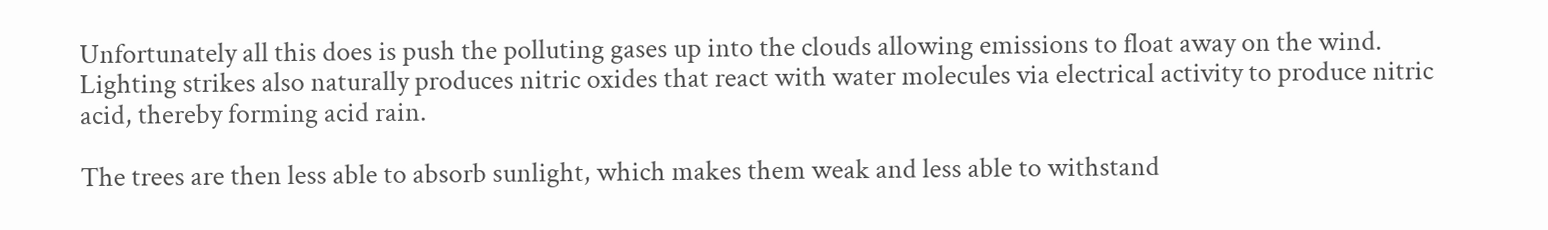Unfortunately all this does is push the polluting gases up into the clouds allowing emissions to float away on the wind. Lighting strikes also naturally produces nitric oxides that react with water molecules via electrical activity to produce nitric acid, thereby forming acid rain.

The trees are then less able to absorb sunlight, which makes them weak and less able to withstand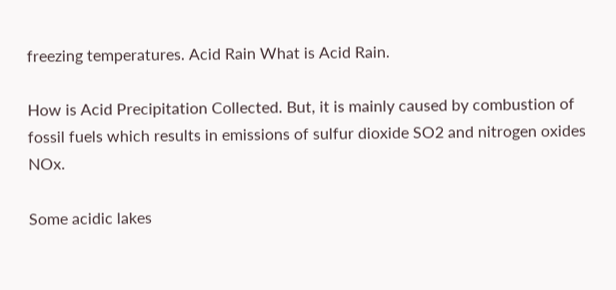freezing temperatures. Acid Rain What is Acid Rain.

How is Acid Precipitation Collected. But, it is mainly caused by combustion of fossil fuels which results in emissions of sulfur dioxide SO2 and nitrogen oxides NOx.

Some acidic lakes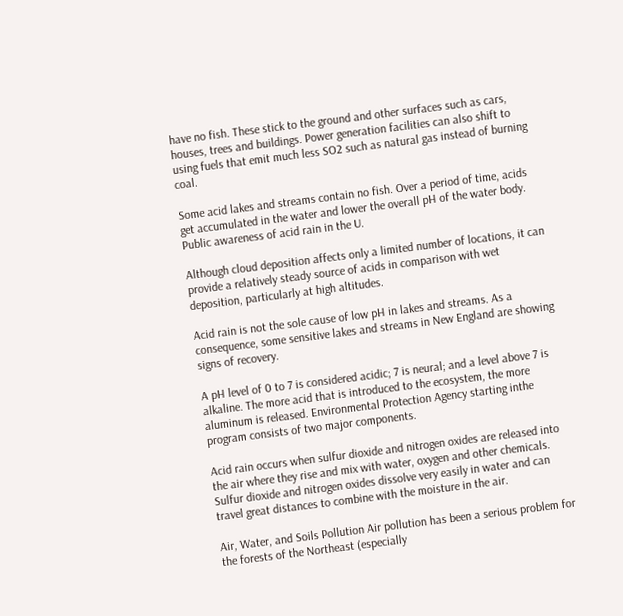have no fish. These stick to the ground and other surfaces such as cars, houses, trees and buildings. Power generation facilities can also shift to using fuels that emit much less SO2 such as natural gas instead of burning coal.

Some acid lakes and streams contain no fish. Over a period of time, acids get accumulated in the water and lower the overall pH of the water body. Public awareness of acid rain in the U.

Although cloud deposition affects only a limited number of locations, it can provide a relatively steady source of acids in comparison with wet deposition, particularly at high altitudes.

Acid rain is not the sole cause of low pH in lakes and streams. As a consequence, some sensitive lakes and streams in New England are showing signs of recovery.

A pH level of 0 to 7 is considered acidic; 7 is neural; and a level above 7 is alkaline. The more acid that is introduced to the ecosystem, the more aluminum is released. Environmental Protection Agency starting inthe program consists of two major components.

Acid rain occurs when sulfur dioxide and nitrogen oxides are released into the air where they rise and mix with water, oxygen and other chemicals. Sulfur dioxide and nitrogen oxides dissolve very easily in water and can travel great distances to combine with the moisture in the air.

Air, Water, and Soils Pollution Air pollution has been a serious problem for the forests of the Northeast (especially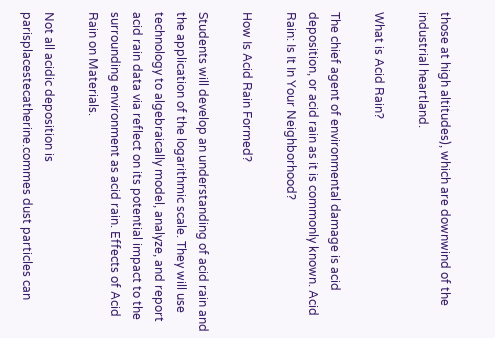those at high altitudes), which are downwind of the industrial heartland.

What is Acid Rain?

The chief agent of environmental damage is acid deposition, or acid rain as it is commonly known. Acid Rain: Is It In Your Neighborhood?

How Is Acid Rain Formed?

Students will develop an understanding of acid rain and the application of the logarithmic scale. They will use technology to algebraically model, analyze, and report acid rain data via reflect on its potential impact to the surrounding environment as acid rain. Effects of Acid Rain on Materials.

Not all acidic deposition is parisplacestecatherine.commes dust particles can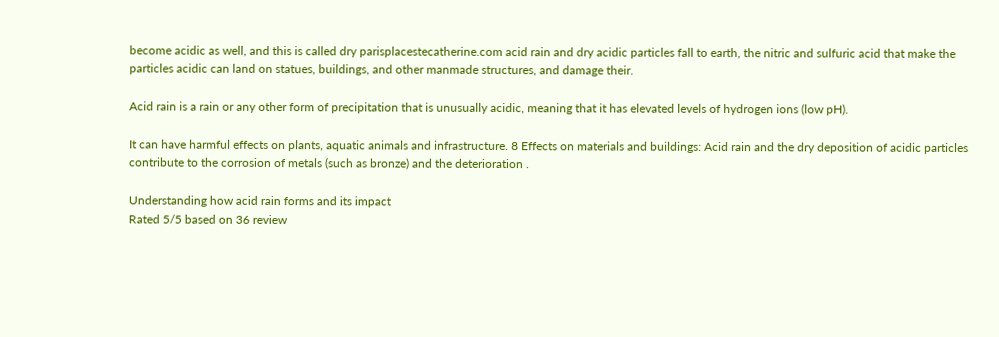become acidic as well, and this is called dry parisplacestecatherine.com acid rain and dry acidic particles fall to earth, the nitric and sulfuric acid that make the particles acidic can land on statues, buildings, and other manmade structures, and damage their.

Acid rain is a rain or any other form of precipitation that is unusually acidic, meaning that it has elevated levels of hydrogen ions (low pH).

It can have harmful effects on plants, aquatic animals and infrastructure. 8 Effects on materials and buildings: Acid rain and the dry deposition of acidic particles contribute to the corrosion of metals (such as bronze) and the deterioration .

Understanding how acid rain forms and its impact
Rated 5/5 based on 36 review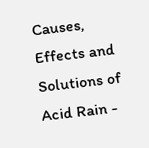Causes, Effects and Solutions of Acid Rain -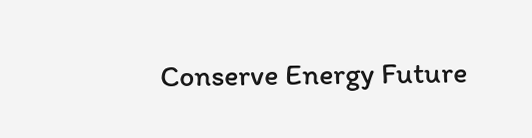Conserve Energy Future